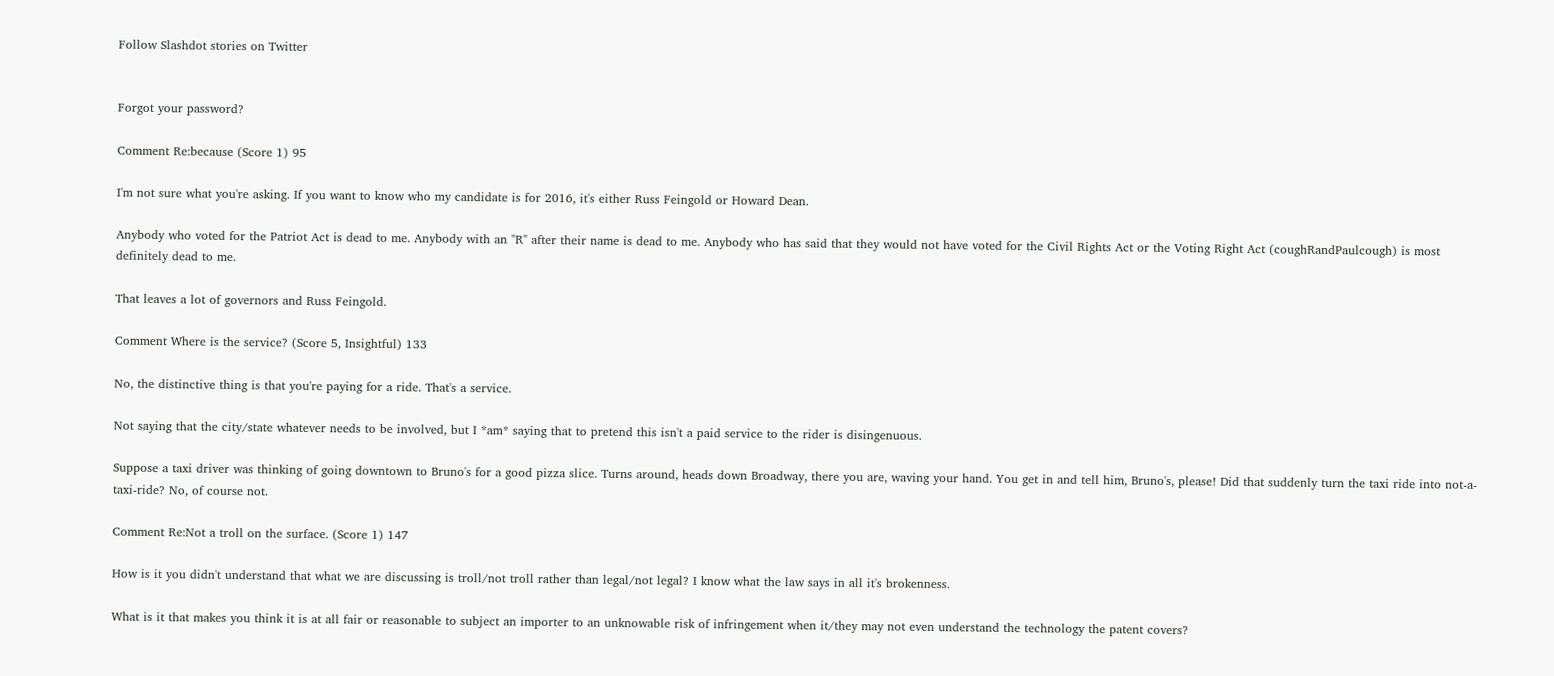Follow Slashdot stories on Twitter


Forgot your password?

Comment Re:because (Score 1) 95

I'm not sure what you're asking. If you want to know who my candidate is for 2016, it's either Russ Feingold or Howard Dean.

Anybody who voted for the Patriot Act is dead to me. Anybody with an "R" after their name is dead to me. Anybody who has said that they would not have voted for the Civil Rights Act or the Voting Right Act (coughRandPaulcough) is most definitely dead to me.

That leaves a lot of governors and Russ Feingold.

Comment Where is the service? (Score 5, Insightful) 133

No, the distinctive thing is that you're paying for a ride. That's a service.

Not saying that the city/state whatever needs to be involved, but I *am* saying that to pretend this isn't a paid service to the rider is disingenuous.

Suppose a taxi driver was thinking of going downtown to Bruno's for a good pizza slice. Turns around, heads down Broadway, there you are, waving your hand. You get in and tell him, Bruno's, please! Did that suddenly turn the taxi ride into not-a-taxi-ride? No, of course not.

Comment Re:Not a troll on the surface. (Score 1) 147

How is it you didn't understand that what we are discussing is troll/not troll rather than legal/not legal? I know what the law says in all it's brokenness.

What is it that makes you think it is at all fair or reasonable to subject an importer to an unknowable risk of infringement when it/they may not even understand the technology the patent covers?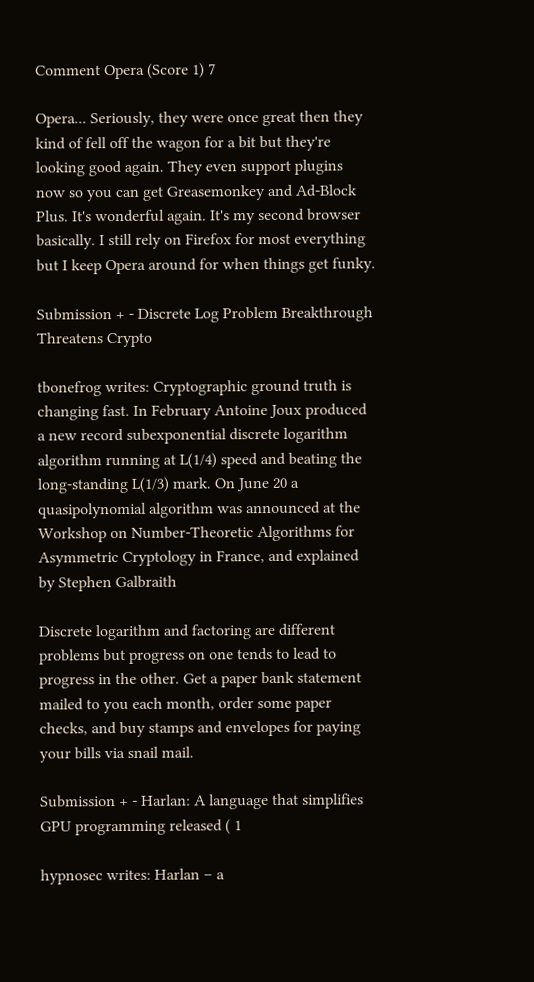Comment Opera (Score 1) 7

Opera... Seriously, they were once great then they kind of fell off the wagon for a bit but they're looking good again. They even support plugins now so you can get Greasemonkey and Ad-Block Plus. It's wonderful again. It's my second browser basically. I still rely on Firefox for most everything but I keep Opera around for when things get funky.

Submission + - Discrete Log Problem Breakthrough Threatens Crypto

tbonefrog writes: Cryptographic ground truth is changing fast. In February Antoine Joux produced a new record subexponential discrete logarithm algorithm running at L(1/4) speed and beating the long-standing L(1/3) mark. On June 20 a quasipolynomial algorithm was announced at the Workshop on Number-Theoretic Algorithms for Asymmetric Cryptology in France, and explained by Stephen Galbraith

Discrete logarithm and factoring are different problems but progress on one tends to lead to progress in the other. Get a paper bank statement mailed to you each month, order some paper checks, and buy stamps and envelopes for paying your bills via snail mail.

Submission + - Harlan: A language that simplifies GPU programming released ( 1

hypnosec writes: Harlan – a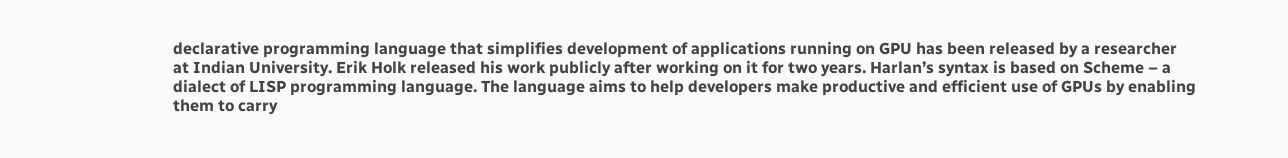declarative programming language that simplifies development of applications running on GPU has been released by a researcher at Indian University. Erik Holk released his work publicly after working on it for two years. Harlan’s syntax is based on Scheme – a dialect of LISP programming language. The language aims to help developers make productive and efficient use of GPUs by enabling them to carry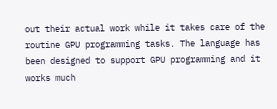out their actual work while it takes care of the routine GPU programming tasks. The language has been designed to support GPU programming and it works much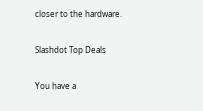closer to the hardware.

Slashdot Top Deals

You have a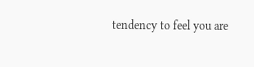tendency to feel you are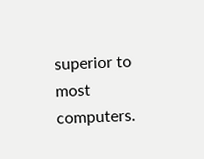superior to most computers.